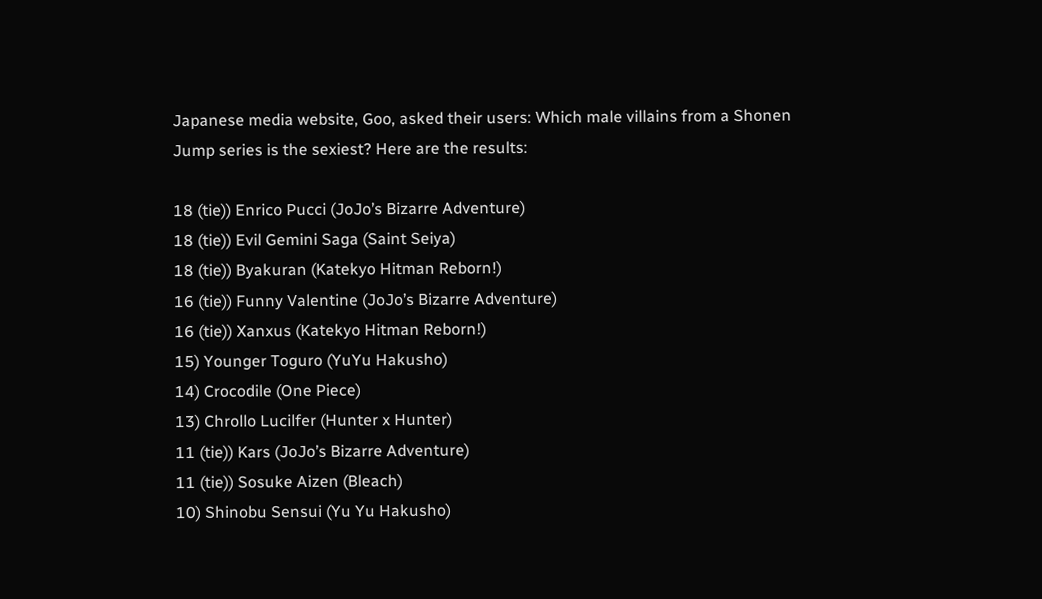Japanese media website, Goo, asked their users: Which male villains from a Shonen Jump series is the sexiest? Here are the results:

18 (tie)) Enrico Pucci (JoJo’s Bizarre Adventure)
18 (tie)) Evil Gemini Saga (Saint Seiya)
18 (tie)) Byakuran (Katekyo Hitman Reborn!)
16 (tie)) Funny Valentine (JoJo’s Bizarre Adventure)
16 (tie)) Xanxus (Katekyo Hitman Reborn!)
15) Younger Toguro (YuYu Hakusho)
14) Crocodile (One Piece)
13) Chrollo Lucilfer (Hunter x Hunter)
11 (tie)) Kars (JoJo’s Bizarre Adventure)
11 (tie)) Sosuke Aizen (Bleach)
10) Shinobu Sensui (Yu Yu Hakusho)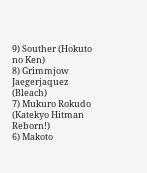9) Souther (Hokuto no Ken)
8) Grimmjow Jaegerjaquez (Bleach)
7) Mukuro Rokudo (Katekyo Hitman Reborn!)
6) Makoto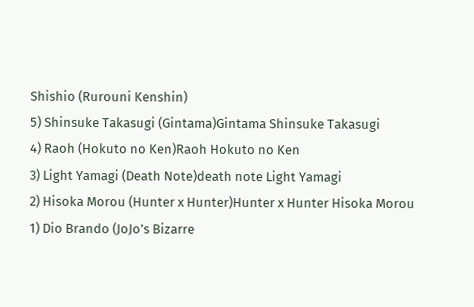Shishio (Rurouni Kenshin)
5) Shinsuke Takasugi (Gintama)Gintama Shinsuke Takasugi
4) Raoh (Hokuto no Ken)Raoh Hokuto no Ken
3) Light Yamagi (Death Note)death note Light Yamagi
2) Hisoka Morou (Hunter x Hunter)Hunter x Hunter Hisoka Morou
1) Dio Brando (JoJo’s Bizarre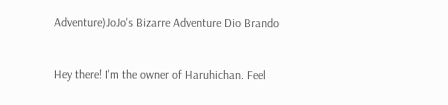Adventure)JoJo's Bizarre Adventure Dio Brando


Hey there! I'm the owner of Haruhichan. Feel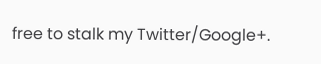free to stalk my Twitter/Google+.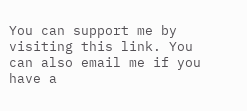You can support me by visiting this link. You can also email me if you have a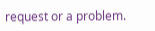request or a problem.